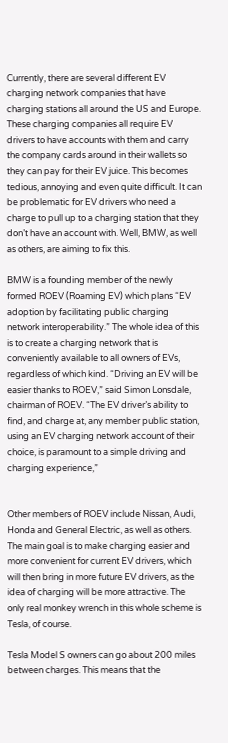Currently, there are several different EV charging network companies that have charging stations all around the US and Europe. These charging companies all require EV drivers to have accounts with them and carry the company cards around in their wallets so they can pay for their EV juice. This becomes tedious, annoying and even quite difficult. It can be problematic for EV drivers who need a charge to pull up to a charging station that they don’t have an account with. Well, BMW, as well as others, are aiming to fix this.

BMW is a founding member of the newly formed ROEV (Roaming EV) which plans “EV adoption by facilitating public charging network interoperability.” The whole idea of this is to create a charging network that is conveniently available to all owners of EVs, regardless of which kind. “Driving an EV will be easier thanks to ROEV,” said Simon Lonsdale, chairman of ROEV. “The EV driver’s ability to find, and charge at, any member public station, using an EV charging network account of their choice, is paramount to a simple driving and charging experience,”


Other members of ROEV include Nissan, Audi, Honda and General Electric, as well as others. The main goal is to make charging easier and more convenient for current EV drivers, which will then bring in more future EV drivers, as the idea of charging will be more attractive. The only real monkey wrench in this whole scheme is Tesla, of course.

Tesla Model S owners can go about 200 miles between charges. This means that the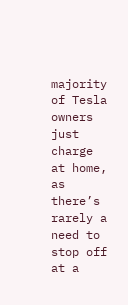majority of Tesla owners just charge at home, as there’s rarely a need to stop off at a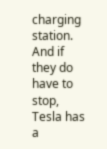charging station. And if they do have to stop, Tesla has a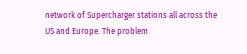network of Supercharger stations all across the US and Europe. The problem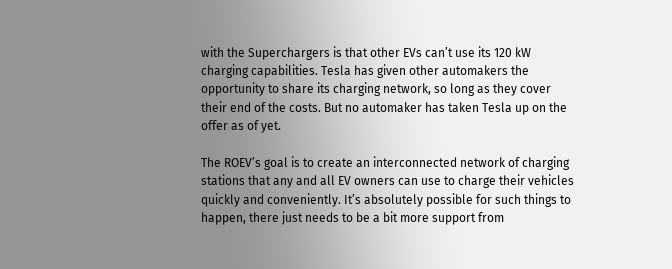with the Superchargers is that other EVs can’t use its 120 kW charging capabilities. Tesla has given other automakers the opportunity to share its charging network, so long as they cover their end of the costs. But no automaker has taken Tesla up on the offer as of yet.

The ROEV’s goal is to create an interconnected network of charging stations that any and all EV owners can use to charge their vehicles quickly and conveniently. It’s absolutely possible for such things to happen, there just needs to be a bit more support from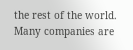the rest of the world. Many companies are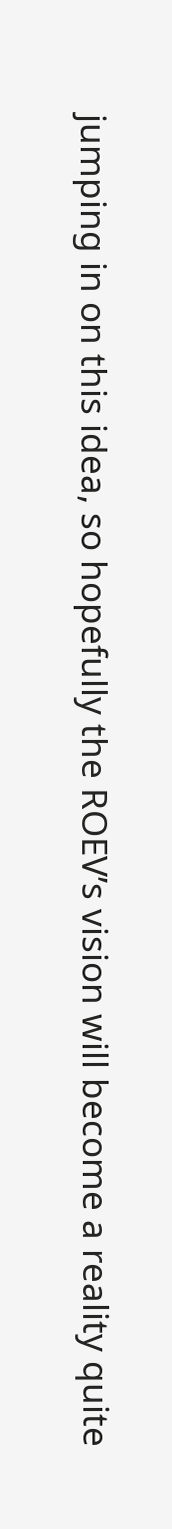jumping in on this idea, so hopefully the ROEV’s vision will become a reality quite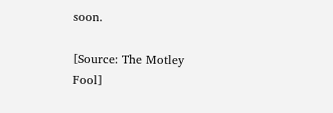soon.

[Source: The Motley Fool]